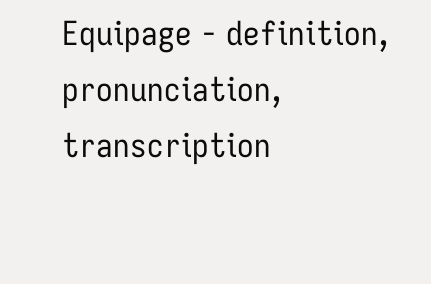Equipage - definition, pronunciation, transcription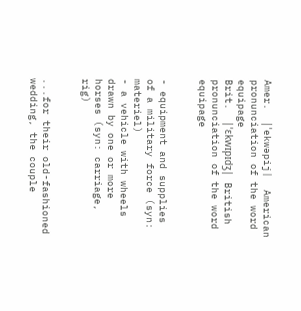Amer.  |ˈekwəpij|  American pronunciation of the word equipage
Brit.  |ˈɛkwɪpɪdʒ|  British pronunciation of the word equipage


- equipment and supplies of a military force (syn: materiel)
- a vehicle with wheels drawn by one or more horses (syn: carriage, rig)


...for their old-fashioned wedding, the couple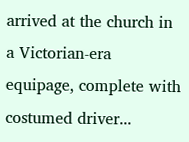arrived at the church in a Victorian-era equipage, complete with costumed driver...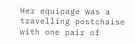Her equipage was a travelling postchaise with one pair of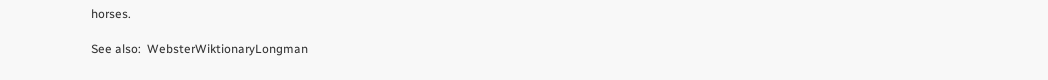horses.

See also:  WebsterWiktionaryLongman